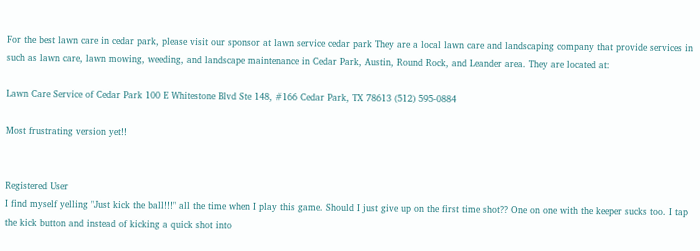For the best lawn care in cedar park, please visit our sponsor at lawn service cedar park They are a local lawn care and landscaping company that provide services in such as lawn care, lawn mowing, weeding, and landscape maintenance in Cedar Park, Austin, Round Rock, and Leander area. They are located at:

Lawn Care Service of Cedar Park 100 E Whitestone Blvd Ste 148, #166 Cedar Park, TX 78613 (512) 595-0884

Most frustrating version yet!!


Registered User
I find myself yelling "Just kick the ball!!!" all the time when I play this game. Should I just give up on the first time shot?? One on one with the keeper sucks too. I tap the kick button and instead of kicking a quick shot into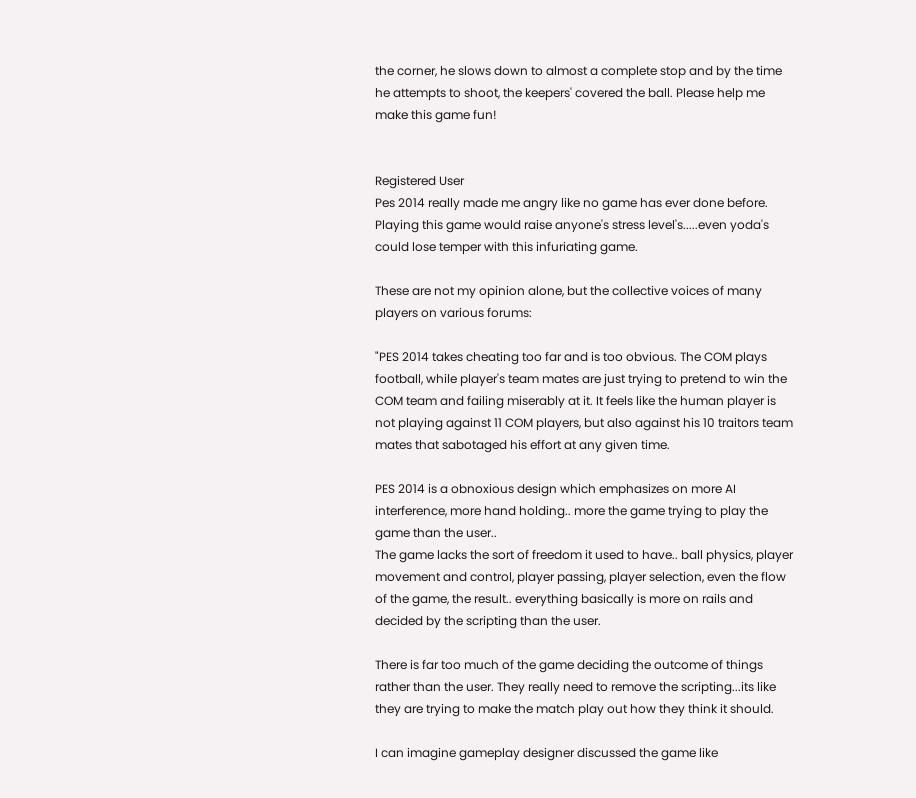the corner, he slows down to almost a complete stop and by the time he attempts to shoot, the keepers' covered the ball. Please help me make this game fun!


Registered User
Pes 2014 really made me angry like no game has ever done before.
Playing this game would raise anyone's stress level's.....even yoda's could lose temper with this infuriating game.

These are not my opinion alone, but the collective voices of many players on various forums:

"PES 2014 takes cheating too far and is too obvious. The COM plays football, while player's team mates are just trying to pretend to win the COM team and failing miserably at it. It feels like the human player is not playing against 11 COM players, but also against his 10 traitors team mates that sabotaged his effort at any given time.

PES 2014 is a obnoxious design which emphasizes on more AI interference, more hand holding.. more the game trying to play the game than the user..
The game lacks the sort of freedom it used to have.. ball physics, player movement and control, player passing, player selection, even the flow of the game, the result.. everything basically is more on rails and decided by the scripting than the user.

There is far too much of the game deciding the outcome of things rather than the user. They really need to remove the scripting...its like they are trying to make the match play out how they think it should.

I can imagine gameplay designer discussed the game like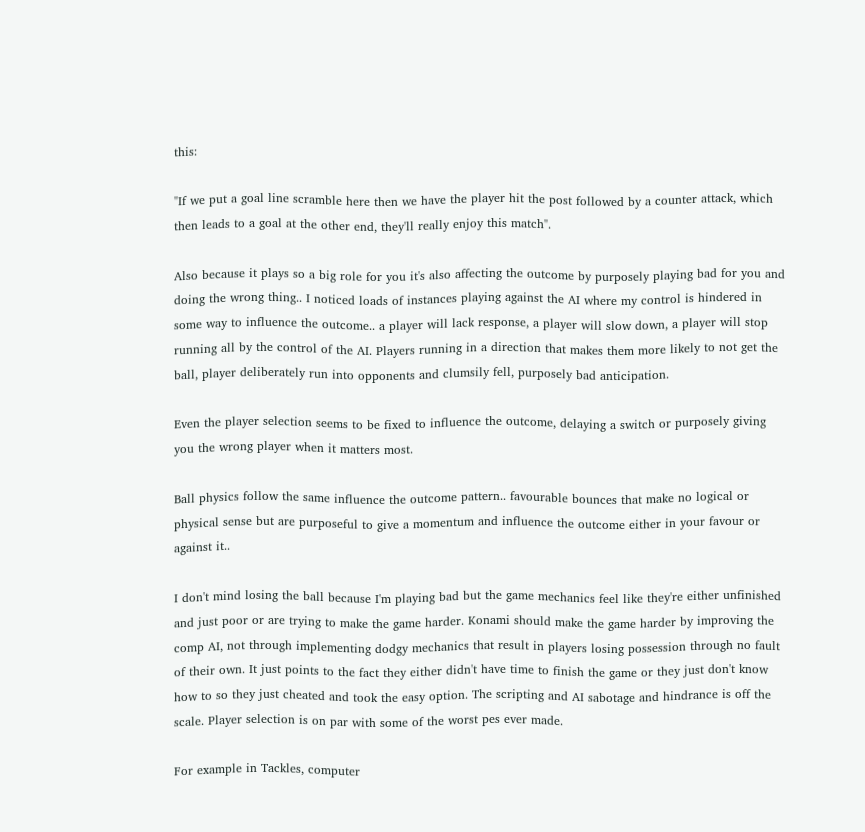this:

"If we put a goal line scramble here then we have the player hit the post followed by a counter attack, which then leads to a goal at the other end, they'll really enjoy this match".

Also because it plays so a big role for you it's also affecting the outcome by purposely playing bad for you and doing the wrong thing.. I noticed loads of instances playing against the AI where my control is hindered in some way to influence the outcome.. a player will lack response, a player will slow down, a player will stop running all by the control of the AI. Players running in a direction that makes them more likely to not get the ball, player deliberately run into opponents and clumsily fell, purposely bad anticipation.

Even the player selection seems to be fixed to influence the outcome, delaying a switch or purposely giving you the wrong player when it matters most.

Ball physics follow the same influence the outcome pattern.. favourable bounces that make no logical or physical sense but are purposeful to give a momentum and influence the outcome either in your favour or against it..

I don't mind losing the ball because I'm playing bad but the game mechanics feel like they're either unfinished and just poor or are trying to make the game harder. Konami should make the game harder by improving the comp AI, not through implementing dodgy mechanics that result in players losing possession through no fault of their own. It just points to the fact they either didn't have time to finish the game or they just don't know how to so they just cheated and took the easy option. The scripting and AI sabotage and hindrance is off the scale. Player selection is on par with some of the worst pes ever made.

For example in Tackles, computer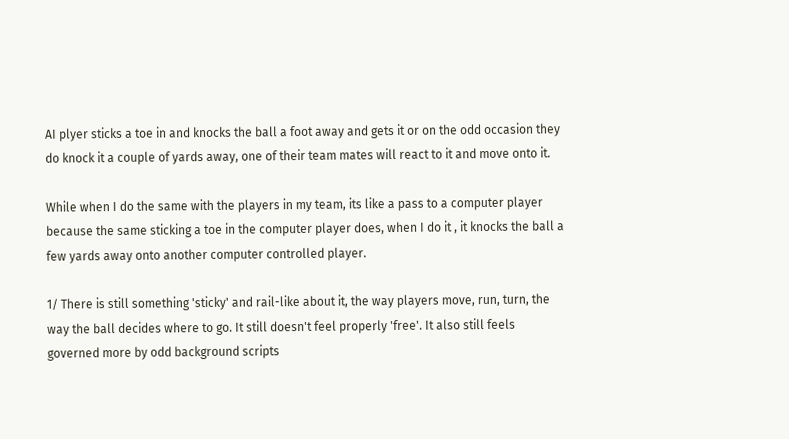AI plyer sticks a toe in and knocks the ball a foot away and gets it or on the odd occasion they do knock it a couple of yards away, one of their team mates will react to it and move onto it.

While when I do the same with the players in my team, its like a pass to a computer player because the same sticking a toe in the computer player does, when I do it , it knocks the ball a few yards away onto another computer controlled player.

1/ There is still something 'sticky' and rail-like about it, the way players move, run, turn, the way the ball decides where to go. It still doesn't feel properly 'free'. It also still feels governed more by odd background scripts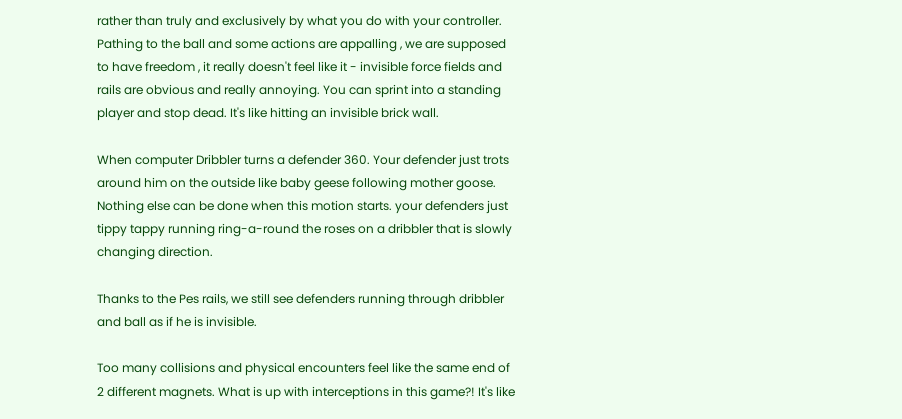rather than truly and exclusively by what you do with your controller. Pathing to the ball and some actions are appalling , we are supposed to have freedom , it really doesn't feel like it - invisible force fields and rails are obvious and really annoying. You can sprint into a standing player and stop dead. It's like hitting an invisible brick wall.

When computer Dribbler turns a defender 360. Your defender just trots around him on the outside like baby geese following mother goose. Nothing else can be done when this motion starts. your defenders just tippy tappy running ring-a-round the roses on a dribbler that is slowly changing direction.

Thanks to the Pes rails, we still see defenders running through dribbler and ball as if he is invisible.

Too many collisions and physical encounters feel like the same end of 2 different magnets. What is up with interceptions in this game?! It's like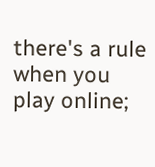there's a rule when you play online;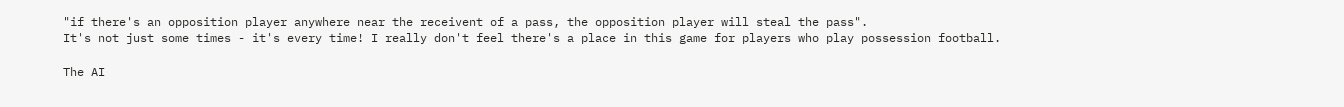"if there's an opposition player anywhere near the receivent of a pass, the opposition player will steal the pass".
It's not just some times - it's every time! I really don't feel there's a place in this game for players who play possession football.

The AI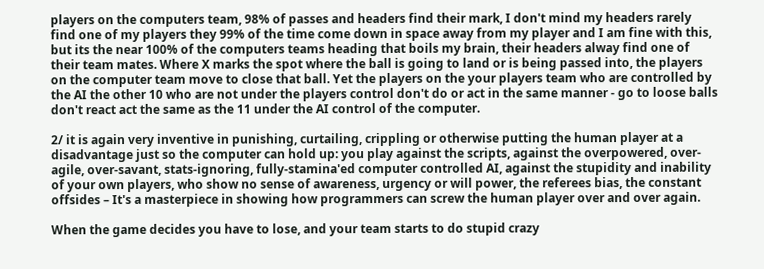players on the computers team, 98% of passes and headers find their mark, I don't mind my headers rarely find one of my players they 99% of the time come down in space away from my player and I am fine with this, but its the near 100% of the computers teams heading that boils my brain, their headers alway find one of their team mates. Where X marks the spot where the ball is going to land or is being passed into, the players on the computer team move to close that ball. Yet the players on the your players team who are controlled by the AI the other 10 who are not under the players control don't do or act in the same manner - go to loose balls don't react act the same as the 11 under the AI control of the computer.

2/ it is again very inventive in punishing, curtailing, crippling or otherwise putting the human player at a disadvantage just so the computer can hold up: you play against the scripts, against the overpowered, over-agile, over-savant, stats-ignoring, fully-stamina'ed computer controlled AI, against the stupidity and inability of your own players, who show no sense of awareness, urgency or will power, the referees bias, the constant offsides – It's a masterpiece in showing how programmers can screw the human player over and over again.

When the game decides you have to lose, and your team starts to do stupid crazy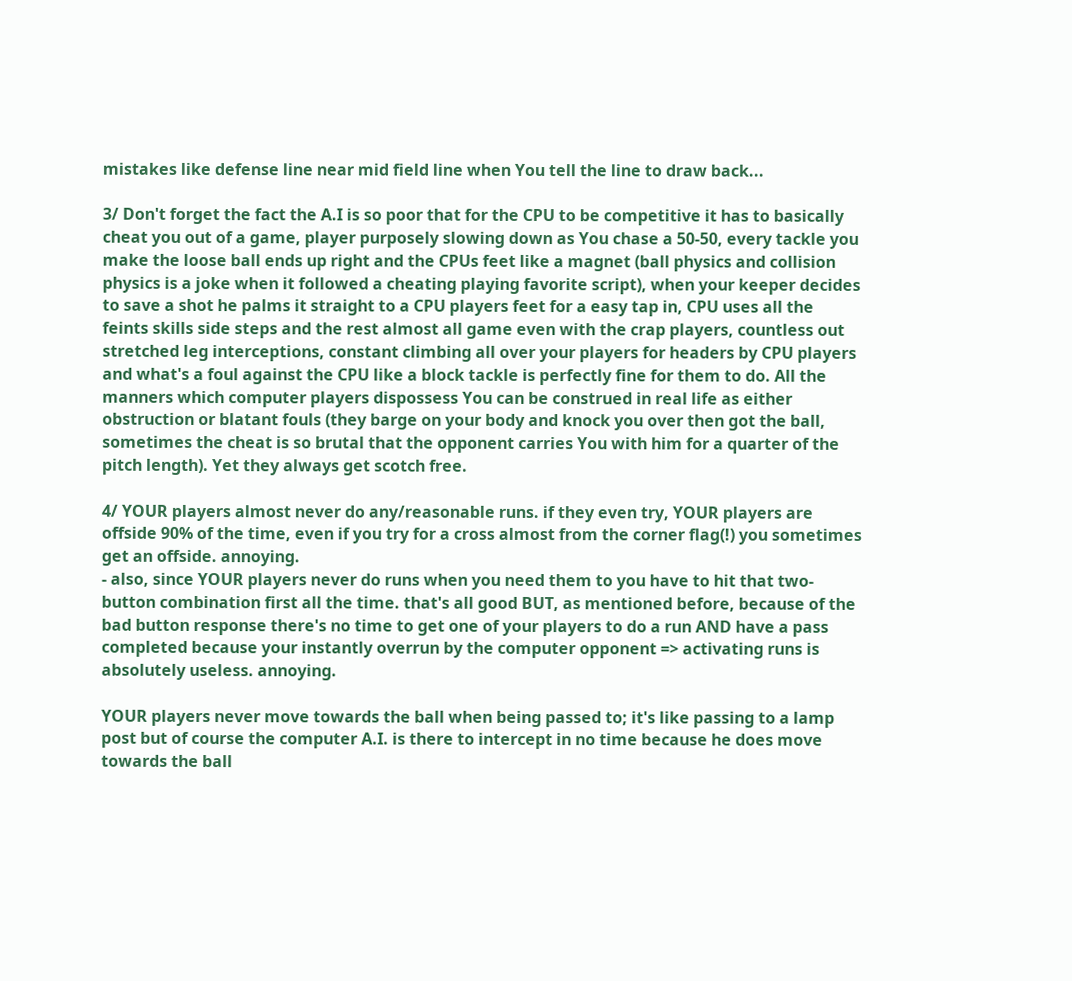mistakes like defense line near mid field line when You tell the line to draw back...

3/ Don't forget the fact the A.I is so poor that for the CPU to be competitive it has to basically cheat you out of a game, player purposely slowing down as You chase a 50-50, every tackle you make the loose ball ends up right and the CPUs feet like a magnet (ball physics and collision physics is a joke when it followed a cheating playing favorite script), when your keeper decides to save a shot he palms it straight to a CPU players feet for a easy tap in, CPU uses all the feints skills side steps and the rest almost all game even with the crap players, countless out stretched leg interceptions, constant climbing all over your players for headers by CPU players and what's a foul against the CPU like a block tackle is perfectly fine for them to do. All the manners which computer players dispossess You can be construed in real life as either obstruction or blatant fouls (they barge on your body and knock you over then got the ball, sometimes the cheat is so brutal that the opponent carries You with him for a quarter of the pitch length). Yet they always get scotch free.

4/ YOUR players almost never do any/reasonable runs. if they even try, YOUR players are offside 90% of the time, even if you try for a cross almost from the corner flag(!) you sometimes get an offside. annoying.
- also, since YOUR players never do runs when you need them to you have to hit that two-button combination first all the time. that's all good BUT, as mentioned before, because of the bad button response there's no time to get one of your players to do a run AND have a pass completed because your instantly overrun by the computer opponent => activating runs is absolutely useless. annoying.

YOUR players never move towards the ball when being passed to; it's like passing to a lamp post but of course the computer A.I. is there to intercept in no time because he does move towards the ball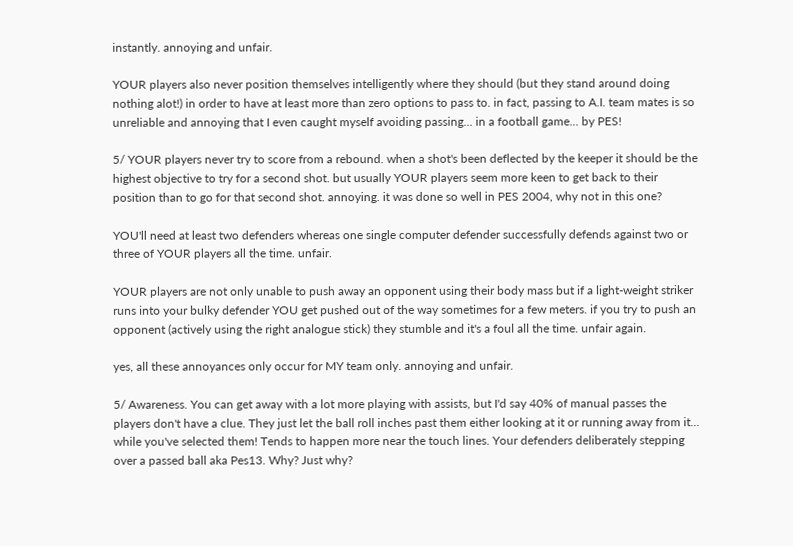instantly. annoying and unfair.

YOUR players also never position themselves intelligently where they should (but they stand around doing nothing alot!) in order to have at least more than zero options to pass to. in fact, passing to A.I. team mates is so unreliable and annoying that I even caught myself avoiding passing... in a football game... by PES!

5/ YOUR players never try to score from a rebound. when a shot's been deflected by the keeper it should be the highest objective to try for a second shot. but usually YOUR players seem more keen to get back to their position than to go for that second shot. annoying. it was done so well in PES 2004, why not in this one?

YOU'll need at least two defenders whereas one single computer defender successfully defends against two or three of YOUR players all the time. unfair.

YOUR players are not only unable to push away an opponent using their body mass but if a light-weight striker runs into your bulky defender YOU get pushed out of the way sometimes for a few meters. if you try to push an opponent (actively using the right analogue stick) they stumble and it's a foul all the time. unfair again.

yes, all these annoyances only occur for MY team only. annoying and unfair.

5/ Awareness. You can get away with a lot more playing with assists, but I'd say 40% of manual passes the players don't have a clue. They just let the ball roll inches past them either looking at it or running away from it... while you've selected them! Tends to happen more near the touch lines. Your defenders deliberately stepping over a passed ball aka Pes13. Why? Just why?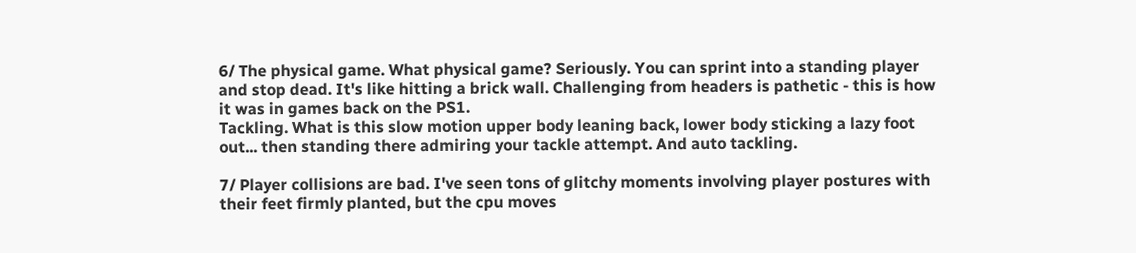6/ The physical game. What physical game? Seriously. You can sprint into a standing player and stop dead. It's like hitting a brick wall. Challenging from headers is pathetic - this is how it was in games back on the PS1.
Tackling. What is this slow motion upper body leaning back, lower body sticking a lazy foot out... then standing there admiring your tackle attempt. And auto tackling.

7/ Player collisions are bad. I've seen tons of glitchy moments involving player postures with their feet firmly planted, but the cpu moves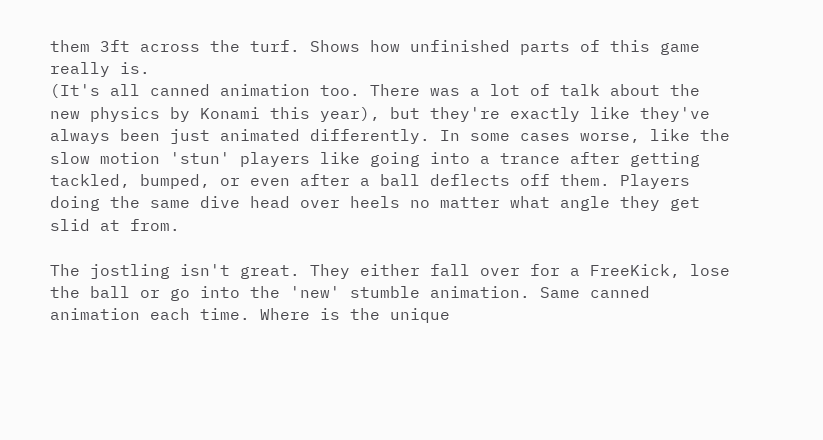them 3ft across the turf. Shows how unfinished parts of this game really is.
(It's all canned animation too. There was a lot of talk about the new physics by Konami this year), but they're exactly like they've always been just animated differently. In some cases worse, like the slow motion 'stun' players like going into a trance after getting tackled, bumped, or even after a ball deflects off them. Players doing the same dive head over heels no matter what angle they get slid at from.

The jostling isn't great. They either fall over for a FreeKick, lose the ball or go into the 'new' stumble animation. Same canned animation each time. Where is the unique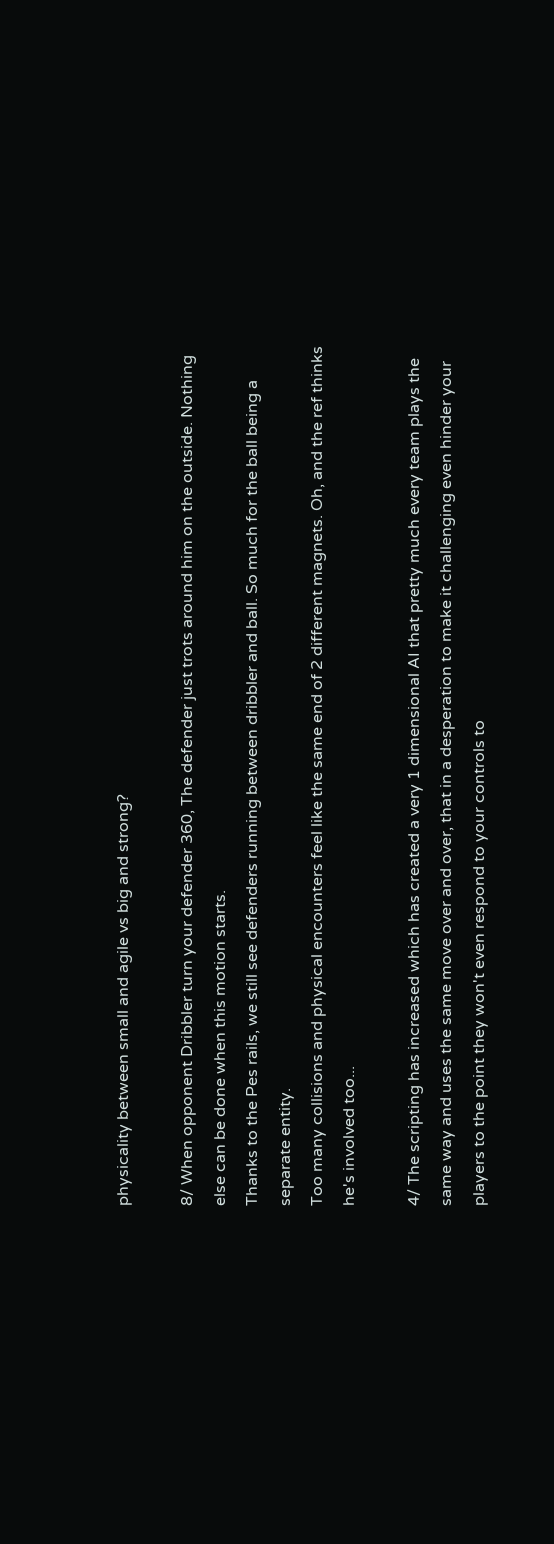physicality between small and agile vs big and strong?

8/ When opponent Dribbler turn your defender 360, The defender just trots around him on the outside. Nothing else can be done when this motion starts.
Thanks to the Pes rails, we still see defenders running between dribbler and ball. So much for the ball being a separate entity.
Too many collisions and physical encounters feel like the same end of 2 different magnets. Oh, and the ref thinks he's involved too...

4/ The scripting has increased which has created a very 1 dimensional AI that pretty much every team plays the same way and uses the same move over and over, that in a desperation to make it challenging even hinder your players to the point they won't even respond to your controls to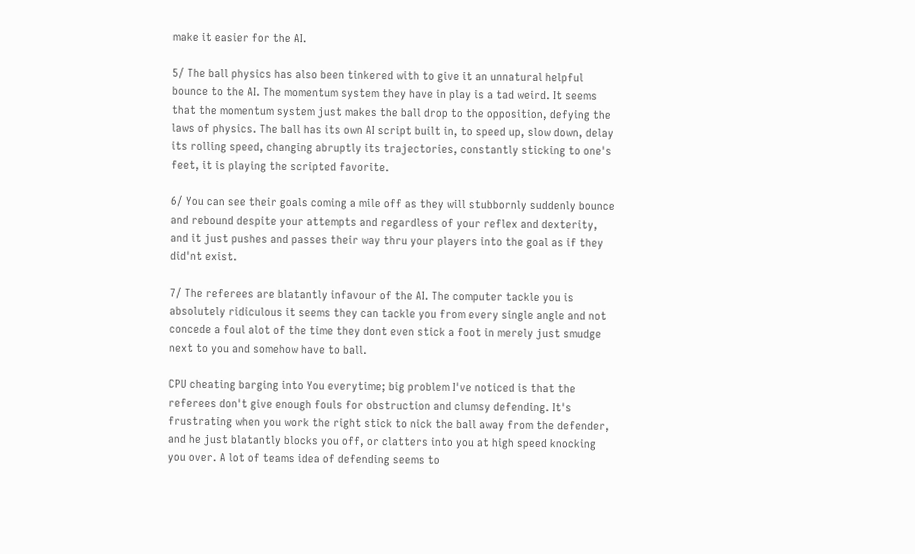make it easier for the AI.

5/ The ball physics has also been tinkered with to give it an unnatural helpful bounce to the AI. The momentum system they have in play is a tad weird. It seems that the momentum system just makes the ball drop to the opposition, defying the laws of physics. The ball has its own AI script built in, to speed up, slow down, delay its rolling speed, changing abruptly its trajectories, constantly sticking to one's feet, it is playing the scripted favorite.

6/ You can see their goals coming a mile off as they will stubbornly suddenly bounce and rebound despite your attempts and regardless of your reflex and dexterity, and it just pushes and passes their way thru your players into the goal as if they did'nt exist.

7/ The referees are blatantly infavour of the AI. The computer tackle you is absolutely ridiculous it seems they can tackle you from every single angle and not concede a foul alot of the time they dont even stick a foot in merely just smudge next to you and somehow have to ball.

CPU cheating barging into You everytime; big problem I've noticed is that the referees don't give enough fouls for obstruction and clumsy defending. It's frustrating when you work the right stick to nick the ball away from the defender, and he just blatantly blocks you off, or clatters into you at high speed knocking you over. A lot of teams idea of defending seems to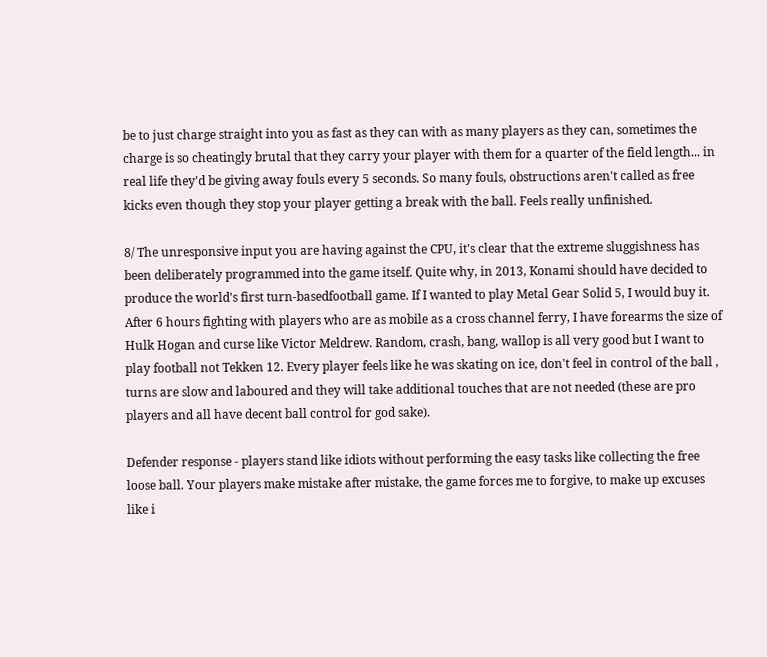be to just charge straight into you as fast as they can with as many players as they can, sometimes the charge is so cheatingly brutal that they carry your player with them for a quarter of the field length... in real life they'd be giving away fouls every 5 seconds. So many fouls, obstructions aren't called as free kicks even though they stop your player getting a break with the ball. Feels really unfinished.

8/ The unresponsive input you are having against the CPU, it's clear that the extreme sluggishness has been deliberately programmed into the game itself. Quite why, in 2013, Konami should have decided to produce the world's first turn-basedfootball game. If I wanted to play Metal Gear Solid 5, I would buy it. After 6 hours fighting with players who are as mobile as a cross channel ferry, I have forearms the size of Hulk Hogan and curse like Victor Meldrew. Random, crash, bang, wallop is all very good but I want to play football not Tekken 12. Every player feels like he was skating on ice, don't feel in control of the ball , turns are slow and laboured and they will take additional touches that are not needed (these are pro players and all have decent ball control for god sake).

Defender response - players stand like idiots without performing the easy tasks like collecting the free loose ball. Your players make mistake after mistake, the game forces me to forgive, to make up excuses like i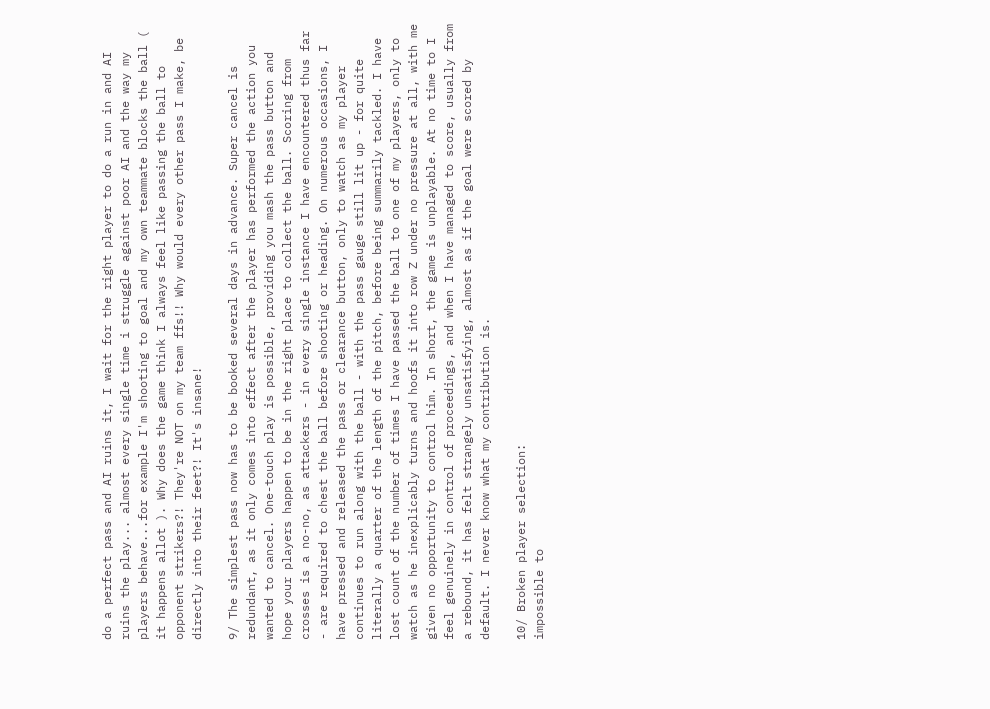do a perfect pass and AI ruins it, I wait for the right player to do a run in and AI ruins the play... almost every single time i struggle against poor AI and the way my players behave...for example I'm shooting to goal and my own teammate blocks the ball ( it happens allot ). Why does the game think I always feel like passing the ball to opponent strikers?! They're NOT on my team ffs!! Why would every other pass I make, be directly into their feet?! It's insane!

9/ The simplest pass now has to be booked several days in advance. Super cancel is redundant, as it only comes into effect after the player has performed the action you wanted to cancel. One-touch play is possible, providing you mash the pass button and hope your players happen to be in the right place to collect the ball. Scoring from crosses is a no-no, as attackers - in every single instance I have encountered thus far - are required to chest the ball before shooting or heading. On numerous occasions, I have pressed and released the pass or clearance button, only to watch as my player continues to run along with the ball - with the pass gauge still lit up - for quite literally a quarter of the length of the pitch, before being summarily tackled. I have lost count of the number of times I have passed the ball to one of my players, only to watch as he inexplicably turns and hoofs it into row Z under no pressure at all, with me given no opportunity to control him. In short, the game is unplayable. At no time to I feel genuinely in control of proceedings, and when I have managed to score, usually from a rebound, it has felt strangely unsatisfying, almost as if the goal were scored by default. I never know what my contribution is.

10/ Broken player selection:
impossible to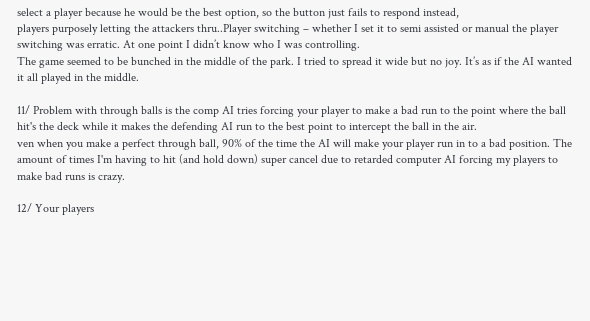select a player because he would be the best option, so the button just fails to respond instead,
players purposely letting the attackers thru..Player switching – whether I set it to semi assisted or manual the player switching was erratic. At one point I didn’t know who I was controlling.
The game seemed to be bunched in the middle of the park. I tried to spread it wide but no joy. It’s as if the AI wanted it all played in the middle.

11/ Problem with through balls is the comp AI tries forcing your player to make a bad run to the point where the ball hit's the deck while it makes the defending AI run to the best point to intercept the ball in the air.
ven when you make a perfect through ball, 90% of the time the AI will make your player run in to a bad position. The amount of times I'm having to hit (and hold down) super cancel due to retarded computer AI forcing my players to make bad runs is crazy.

12/ Your players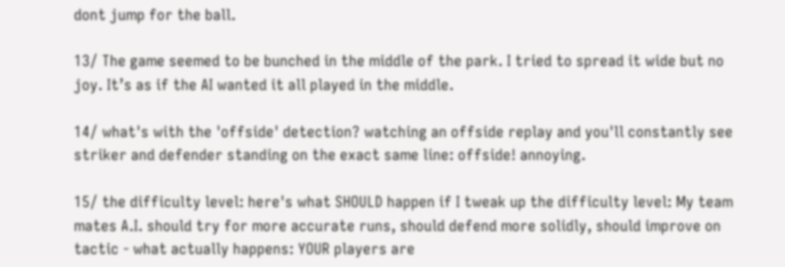dont jump for the ball.

13/ The game seemed to be bunched in the middle of the park. I tried to spread it wide but no joy. It’s as if the AI wanted it all played in the middle.

14/ what's with the 'offside' detection? watching an offside replay and you'll constantly see striker and defender standing on the exact same line: offside! annoying.

15/ the difficulty level: here's what SHOULD happen if I tweak up the difficulty level: My team mates A.I. should try for more accurate runs, should defend more solidly, should improve on tactic - what actually happens: YOUR players are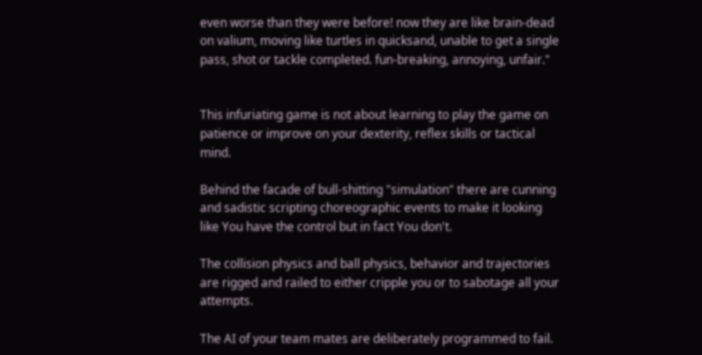even worse than they were before! now they are like brain-dead on valium, moving like turtles in quicksand, unable to get a single pass, shot or tackle completed. fun-breaking, annoying, unfair."


This infuriating game is not about learning to play the game on patience or improve on your dexterity, reflex skills or tactical mind.

Behind the facade of bull-shitting "simulation" there are cunning and sadistic scripting choreographic events to make it looking like You have the control but in fact You don't.

The collision physics and ball physics, behavior and trajectories are rigged and railed to either cripple you or to sabotage all your attempts.

The AI of your team mates are deliberately programmed to fail.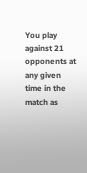You play against 21 opponents at any given time in the match as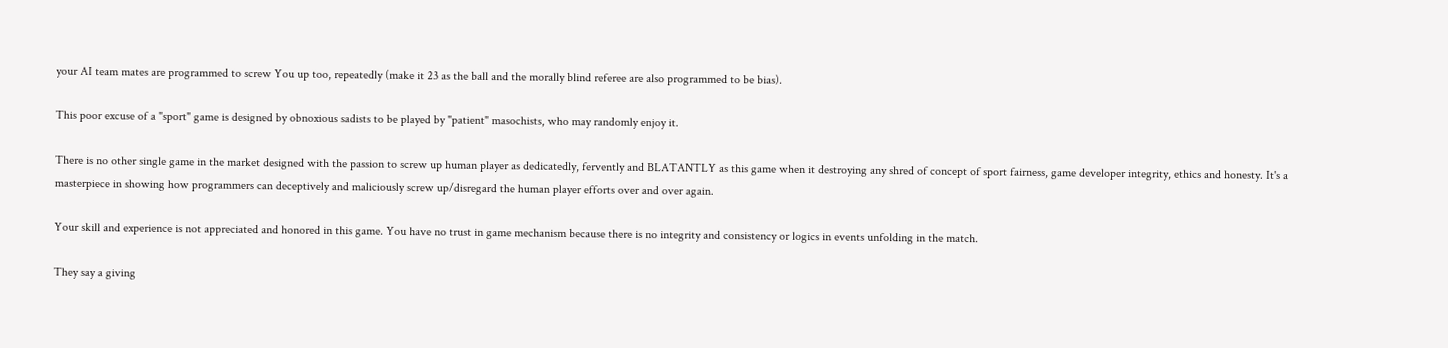your AI team mates are programmed to screw You up too, repeatedly (make it 23 as the ball and the morally blind referee are also programmed to be bias).

This poor excuse of a "sport" game is designed by obnoxious sadists to be played by "patient" masochists, who may randomly enjoy it.

There is no other single game in the market designed with the passion to screw up human player as dedicatedly, fervently and BLATANTLY as this game when it destroying any shred of concept of sport fairness, game developer integrity, ethics and honesty. It's a masterpiece in showing how programmers can deceptively and maliciously screw up/disregard the human player efforts over and over again.

Your skill and experience is not appreciated and honored in this game. You have no trust in game mechanism because there is no integrity and consistency or logics in events unfolding in the match.

They say a giving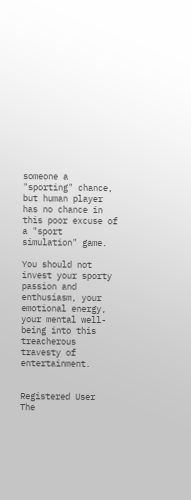someone a "sporting" chance, but human player has no chance in this poor excuse of a "sport simulation" game.

You should not invest your sporty passion and enthusiasm, your emotional energy, your mental well-being into this treacherous travesty of entertainment.


Registered User
The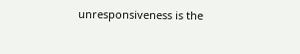unresponsiveness is the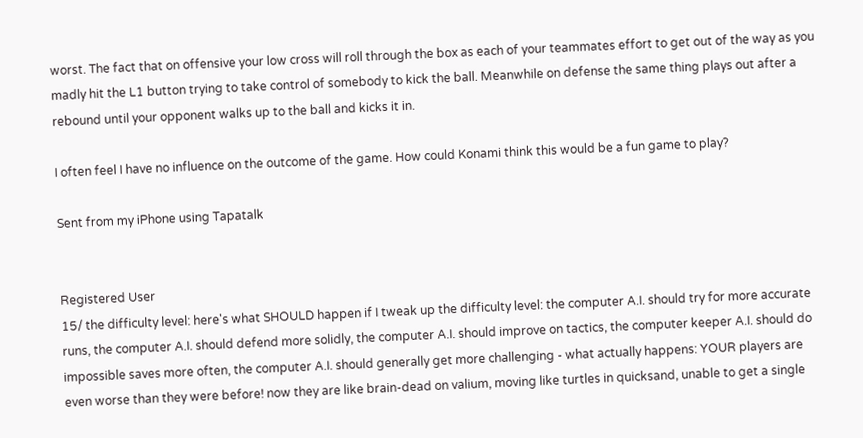worst. The fact that on offensive your low cross will roll through the box as each of your teammates effort to get out of the way as you madly hit the L1 button trying to take control of somebody to kick the ball. Meanwhile on defense the same thing plays out after a rebound until your opponent walks up to the ball and kicks it in.

I often feel I have no influence on the outcome of the game. How could Konami think this would be a fun game to play?

Sent from my iPhone using Tapatalk


Registered User
15/ the difficulty level: here's what SHOULD happen if I tweak up the difficulty level: the computer A.I. should try for more accurate runs, the computer A.I. should defend more solidly, the computer A.I. should improve on tactics, the computer keeper A.I. should do impossible saves more often, the computer A.I. should generally get more challenging - what actually happens: YOUR players are even worse than they were before! now they are like brain-dead on valium, moving like turtles in quicksand, unable to get a single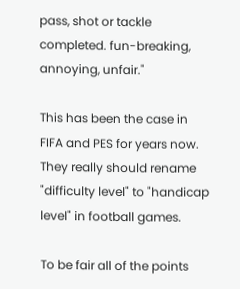pass, shot or tackle completed. fun-breaking, annoying, unfair."

This has been the case in FIFA and PES for years now. They really should rename "difficulty level" to "handicap level" in football games.

To be fair all of the points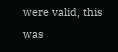were valid, this was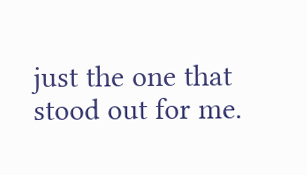just the one that stood out for me.